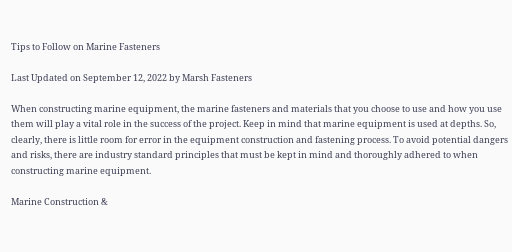Tips to Follow on Marine Fasteners

Last Updated on September 12, 2022 by Marsh Fasteners

When constructing marine equipment, the marine fasteners and materials that you choose to use and how you use them will play a vital role in the success of the project. Keep in mind that marine equipment is used at depths. So, clearly, there is little room for error in the equipment construction and fastening process. To avoid potential dangers and risks, there are industry standard principles that must be kept in mind and thoroughly adhered to when constructing marine equipment.

Marine Construction &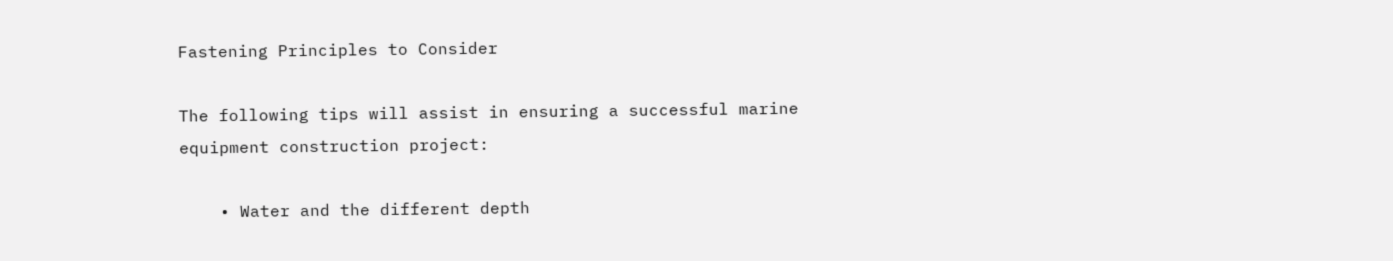Fastening Principles to Consider

The following tips will assist in ensuring a successful marine equipment construction project:

    • Water and the different depth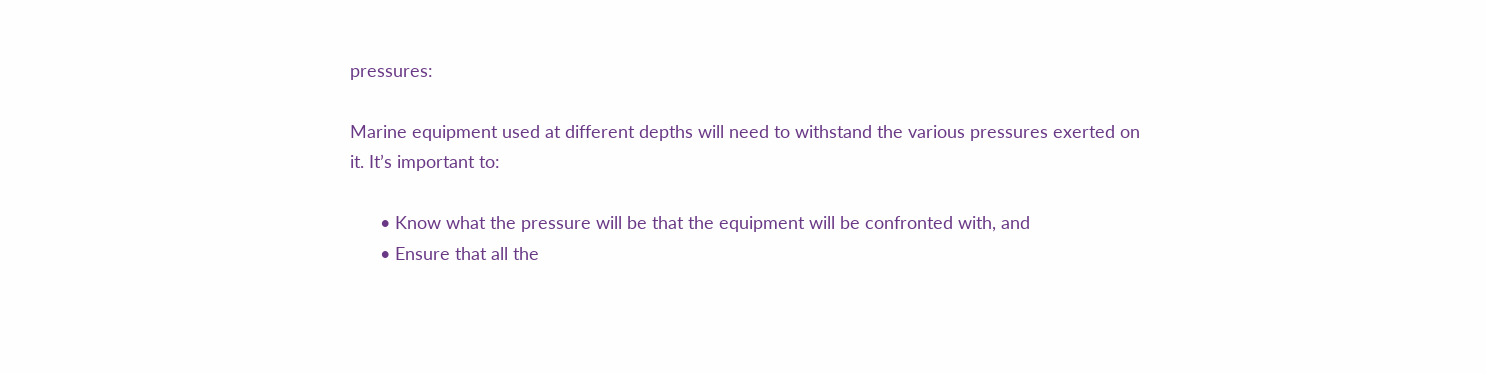pressures:

Marine equipment used at different depths will need to withstand the various pressures exerted on it. It’s important to:

      • Know what the pressure will be that the equipment will be confronted with, and
      • Ensure that all the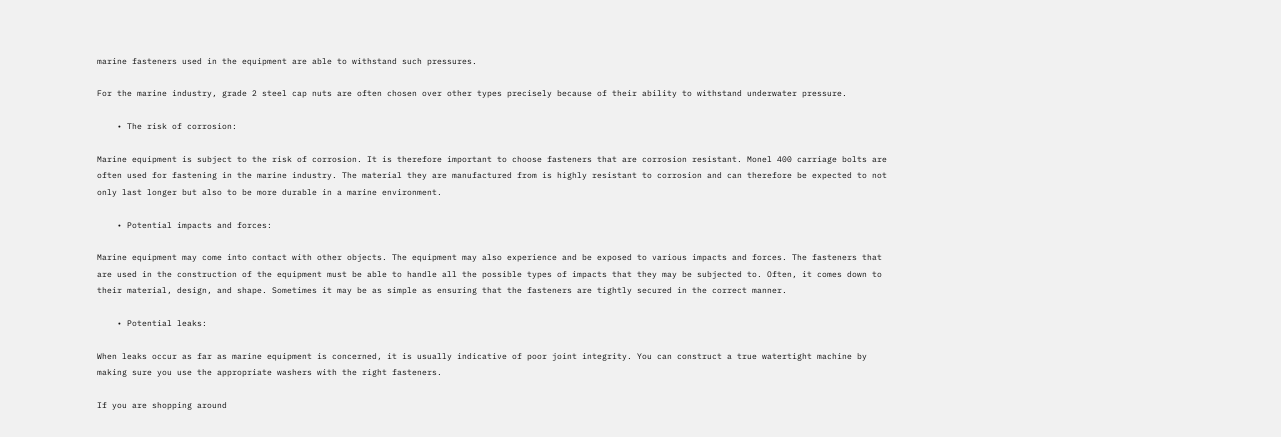marine fasteners used in the equipment are able to withstand such pressures.

For the marine industry, grade 2 steel cap nuts are often chosen over other types precisely because of their ability to withstand underwater pressure.

    • The risk of corrosion:

Marine equipment is subject to the risk of corrosion. It is therefore important to choose fasteners that are corrosion resistant. Monel 400 carriage bolts are often used for fastening in the marine industry. The material they are manufactured from is highly resistant to corrosion and can therefore be expected to not only last longer but also to be more durable in a marine environment.

    • Potential impacts and forces:

Marine equipment may come into contact with other objects. The equipment may also experience and be exposed to various impacts and forces. The fasteners that are used in the construction of the equipment must be able to handle all the possible types of impacts that they may be subjected to. Often, it comes down to their material, design, and shape. Sometimes it may be as simple as ensuring that the fasteners are tightly secured in the correct manner.

    • Potential leaks:

When leaks occur as far as marine equipment is concerned, it is usually indicative of poor joint integrity. You can construct a true watertight machine by making sure you use the appropriate washers with the right fasteners.

If you are shopping around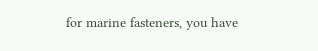for marine fasteners, you have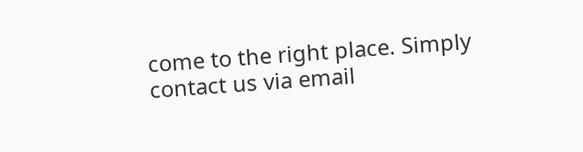come to the right place. Simply contact us via email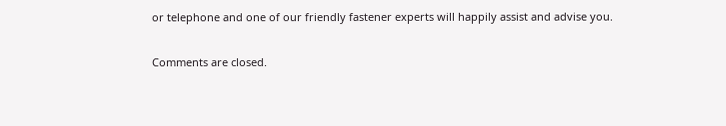or telephone and one of our friendly fastener experts will happily assist and advise you.

Comments are closed.